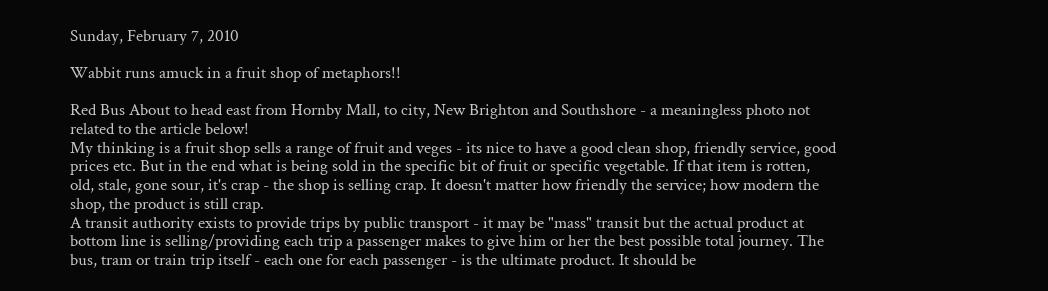Sunday, February 7, 2010

Wabbit runs amuck in a fruit shop of metaphors!!

Red Bus About to head east from Hornby Mall, to city, New Brighton and Southshore - a meaningless photo not related to the article below!
My thinking is a fruit shop sells a range of fruit and veges - its nice to have a good clean shop, friendly service, good prices etc. But in the end what is being sold in the specific bit of fruit or specific vegetable. If that item is rotten, old, stale, gone sour, it's crap - the shop is selling crap. It doesn't matter how friendly the service; how modern the shop, the product is still crap.
A transit authority exists to provide trips by public transport - it may be "mass" transit but the actual product at bottom line is selling/providing each trip a passenger makes to give him or her the best possible total journey. The bus, tram or train trip itself - each one for each passenger - is the ultimate product. It should be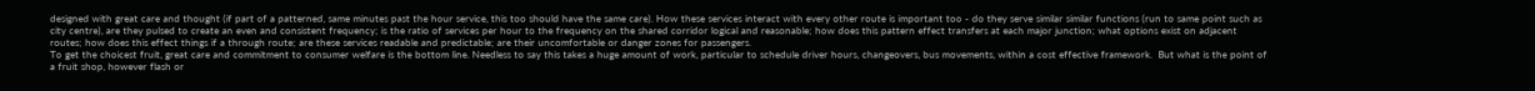designed with great care and thought (if part of a patterned, same minutes past the hour service, this too should have the same care). How these services interact with every other route is important too - do they serve similar similar functions (run to same point such as city centre), are they pulsed to create an even and consistent frequency; is the ratio of services per hour to the frequency on the shared corridor logical and reasonable; how does this pattern effect transfers at each major junction; what options exist on adjacent routes; how does this effect things if a through route; are these services readable and predictable; are their uncomfortable or danger zones for passengers.
To get the choicest fruit, great care and commitment to consumer welfare is the bottom line. Needless to say this takes a huge amount of work, particular to schedule driver hours, changeovers, bus movements, within a cost effective framework.  But what is the point of a fruit shop, however flash or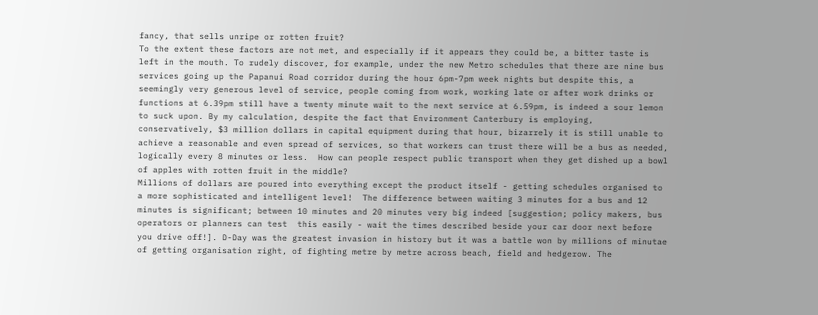fancy, that sells unripe or rotten fruit?
To the extent these factors are not met, and especially if it appears they could be, a bitter taste is left in the mouth. To rudely discover, for example, under the new Metro schedules that there are nine bus services going up the Papanui Road corridor during the hour 6pm-7pm week nights but despite this, a  seemingly very generous level of service, people coming from work, working late or after work drinks or functions at 6.39pm still have a twenty minute wait to the next service at 6.59pm, is indeed a sour lemon to suck upon. By my calculation, despite the fact that Environment Canterbury is employing, conservatively, $3 million dollars in capital equipment during that hour, bizarrely it is still unable to achieve a reasonable and even spread of services, so that workers can trust there will be a bus as needed, logically every 8 minutes or less.  How can people respect public transport when they get dished up a bowl of apples with rotten fruit in the middle?
Millions of dollars are poured into everything except the product itself - getting schedules organised to a more sophisticated and intelligent level!  The difference between waiting 3 minutes for a bus and 12 minutes is significant; between 10 minutes and 20 minutes very big indeed [suggestion; policy makers, bus operators or planners can test  this easily - wait the times described beside your car door next before you drive off!]. D-Day was the greatest invasion in history but it was a battle won by millions of minutae of getting organisation right, of fighting metre by metre across beach, field and hedgerow. The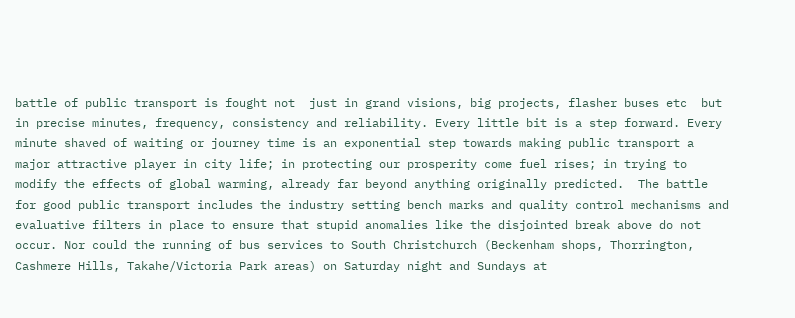battle of public transport is fought not  just in grand visions, big projects, flasher buses etc  but in precise minutes, frequency, consistency and reliability. Every little bit is a step forward. Every minute shaved of waiting or journey time is an exponential step towards making public transport a major attractive player in city life; in protecting our prosperity come fuel rises; in trying to modify the effects of global warming, already far beyond anything originally predicted.  The battle for good public transport includes the industry setting bench marks and quality control mechanisms and evaluative filters in place to ensure that stupid anomalies like the disjointed break above do not occur. Nor could the running of bus services to South Christchurch (Beckenham shops, Thorrington, Cashmere Hills, Takahe/Victoria Park areas) on Saturday night and Sundays at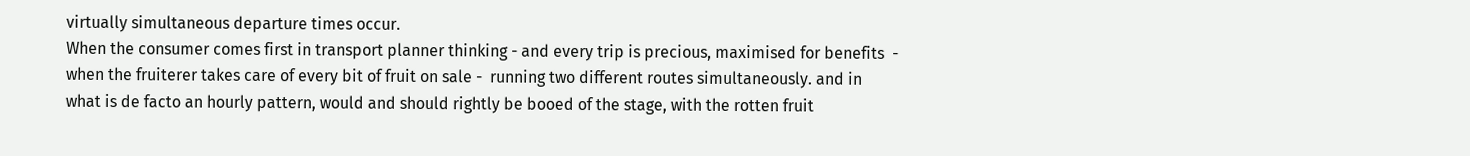virtually simultaneous departure times occur.
When the consumer comes first in transport planner thinking - and every trip is precious, maximised for benefits  - when the fruiterer takes care of every bit of fruit on sale -  running two different routes simultaneously. and in what is de facto an hourly pattern, would and should rightly be booed of the stage, with the rotten fruit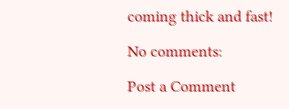coming thick and fast!

No comments:

Post a Comment